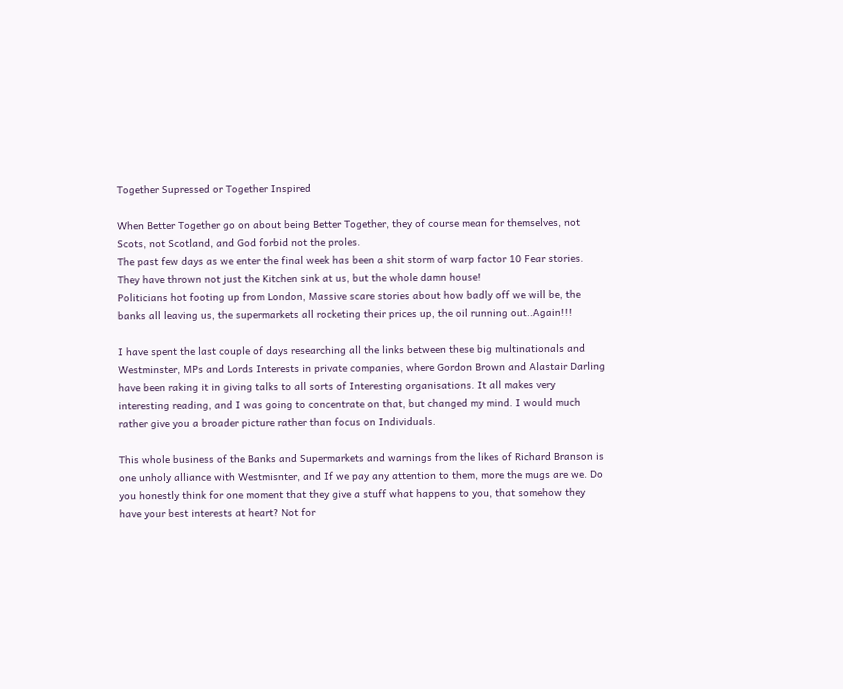Together Supressed or Together Inspired

When Better Together go on about being Better Together, they of course mean for themselves, not Scots, not Scotland, and God forbid not the proles.
The past few days as we enter the final week has been a shit storm of warp factor 10 Fear stories. They have thrown not just the Kitchen sink at us, but the whole damn house!
Politicians hot footing up from London, Massive scare stories about how badly off we will be, the banks all leaving us, the supermarkets all rocketing their prices up, the oil running out..Again!!!

I have spent the last couple of days researching all the links between these big multinationals and Westminster, MPs and Lords Interests in private companies, where Gordon Brown and Alastair Darling have been raking it in giving talks to all sorts of Interesting organisations. It all makes very interesting reading, and I was going to concentrate on that, but changed my mind. I would much rather give you a broader picture rather than focus on Individuals.

This whole business of the Banks and Supermarkets and warnings from the likes of Richard Branson is one unholy alliance with Westmisnter, and If we pay any attention to them, more the mugs are we. Do you honestly think for one moment that they give a stuff what happens to you, that somehow they have your best interests at heart? Not for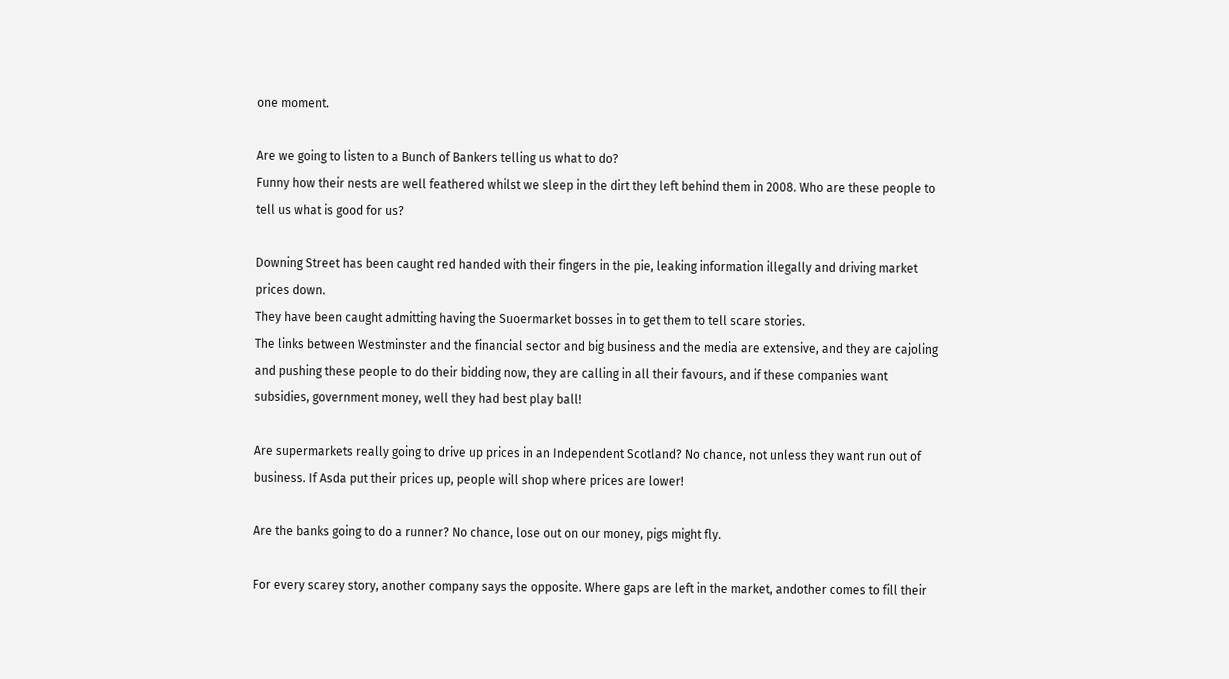one moment.

Are we going to listen to a Bunch of Bankers telling us what to do?
Funny how their nests are well feathered whilst we sleep in the dirt they left behind them in 2008. Who are these people to tell us what is good for us?

Downing Street has been caught red handed with their fingers in the pie, leaking information illegally and driving market prices down.
They have been caught admitting having the Suoermarket bosses in to get them to tell scare stories.
The links between Westminster and the financial sector and big business and the media are extensive, and they are cajoling and pushing these people to do their bidding now, they are calling in all their favours, and if these companies want subsidies, government money, well they had best play ball!

Are supermarkets really going to drive up prices in an Independent Scotland? No chance, not unless they want run out of business. If Asda put their prices up, people will shop where prices are lower!

Are the banks going to do a runner? No chance, lose out on our money, pigs might fly.

For every scarey story, another company says the opposite. Where gaps are left in the market, andother comes to fill their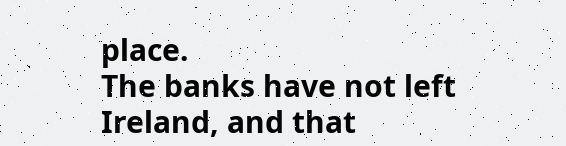place.
The banks have not left Ireland, and that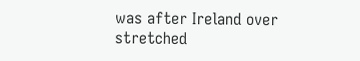was after Ireland over stretched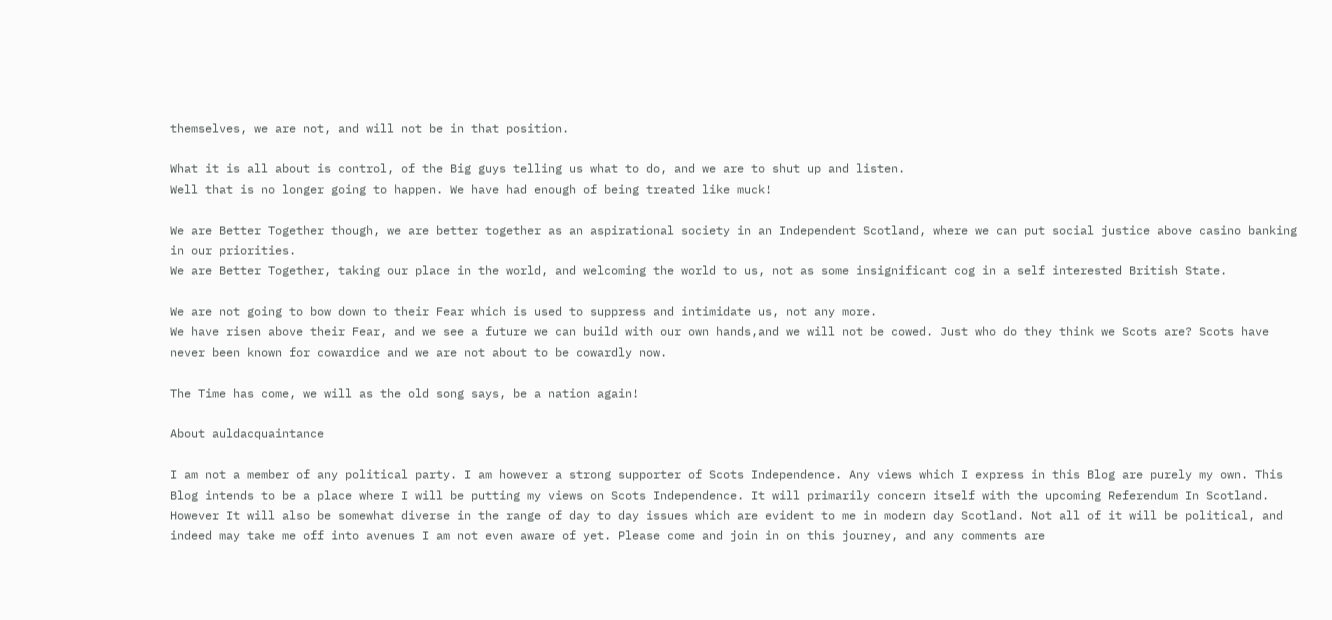themselves, we are not, and will not be in that position.

What it is all about is control, of the Big guys telling us what to do, and we are to shut up and listen.
Well that is no longer going to happen. We have had enough of being treated like muck!

We are Better Together though, we are better together as an aspirational society in an Independent Scotland, where we can put social justice above casino banking in our priorities.
We are Better Together, taking our place in the world, and welcoming the world to us, not as some insignificant cog in a self interested British State.

We are not going to bow down to their Fear which is used to suppress and intimidate us, not any more.
We have risen above their Fear, and we see a future we can build with our own hands,and we will not be cowed. Just who do they think we Scots are? Scots have never been known for cowardice and we are not about to be cowardly now.

The Time has come, we will as the old song says, be a nation again!

About auldacquaintance

I am not a member of any political party. I am however a strong supporter of Scots Independence. Any views which I express in this Blog are purely my own. This Blog intends to be a place where I will be putting my views on Scots Independence. It will primarily concern itself with the upcoming Referendum In Scotland. However It will also be somewhat diverse in the range of day to day issues which are evident to me in modern day Scotland. Not all of it will be political, and indeed may take me off into avenues I am not even aware of yet. Please come and join in on this journey, and any comments are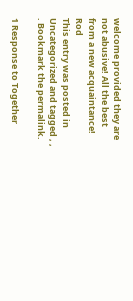welcome provided they are not abusive! All the best from a new acquaintance! Rod
This entry was posted in Uncategorized and tagged , , . Bookmark the permalink.

1 Response to Together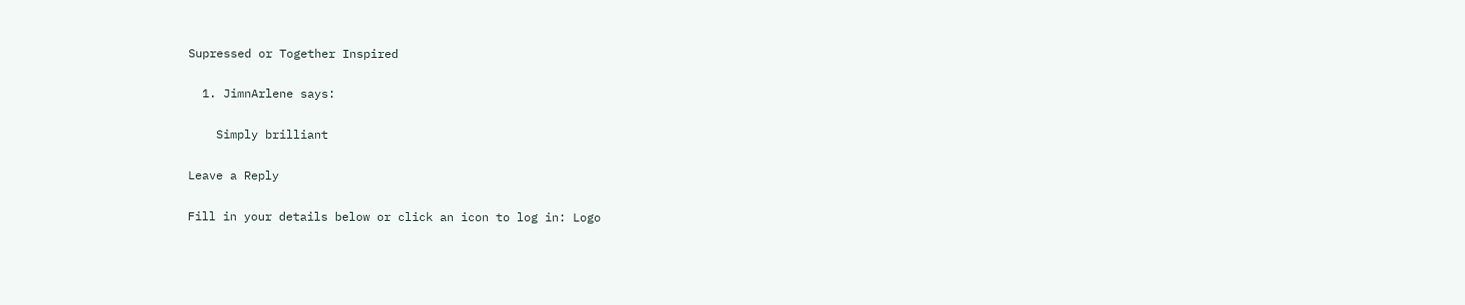Supressed or Together Inspired

  1. JimnArlene says:

    Simply brilliant

Leave a Reply

Fill in your details below or click an icon to log in: Logo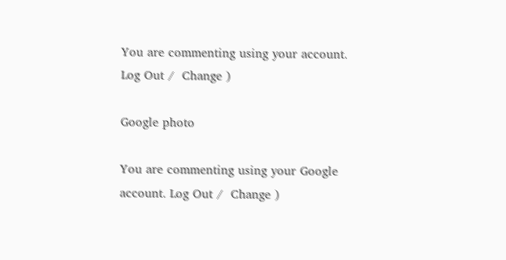You are commenting using your account. Log Out /  Change )

Google photo

You are commenting using your Google account. Log Out /  Change )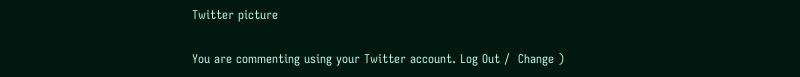Twitter picture

You are commenting using your Twitter account. Log Out /  Change )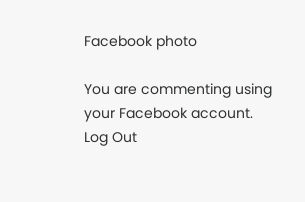Facebook photo

You are commenting using your Facebook account. Log Out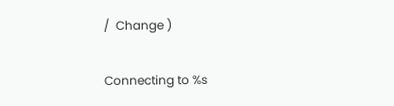/  Change )

Connecting to %s